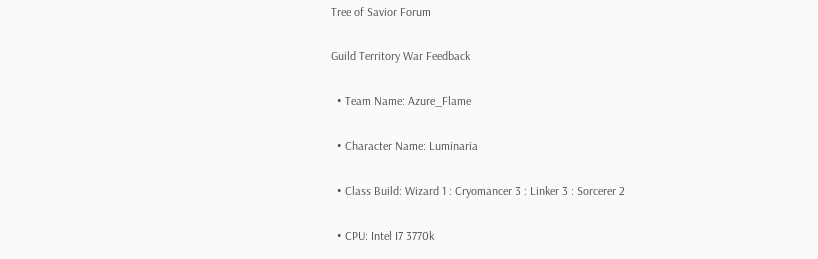Tree of Savior Forum

Guild Territory War Feedback

  • Team Name: Azure_Flame

  • Character Name: Luminaria

  • Class Build: Wizard 1 : Cryomancer 3 : Linker 3 : Sorcerer 2

  • CPU: Intel I7 3770k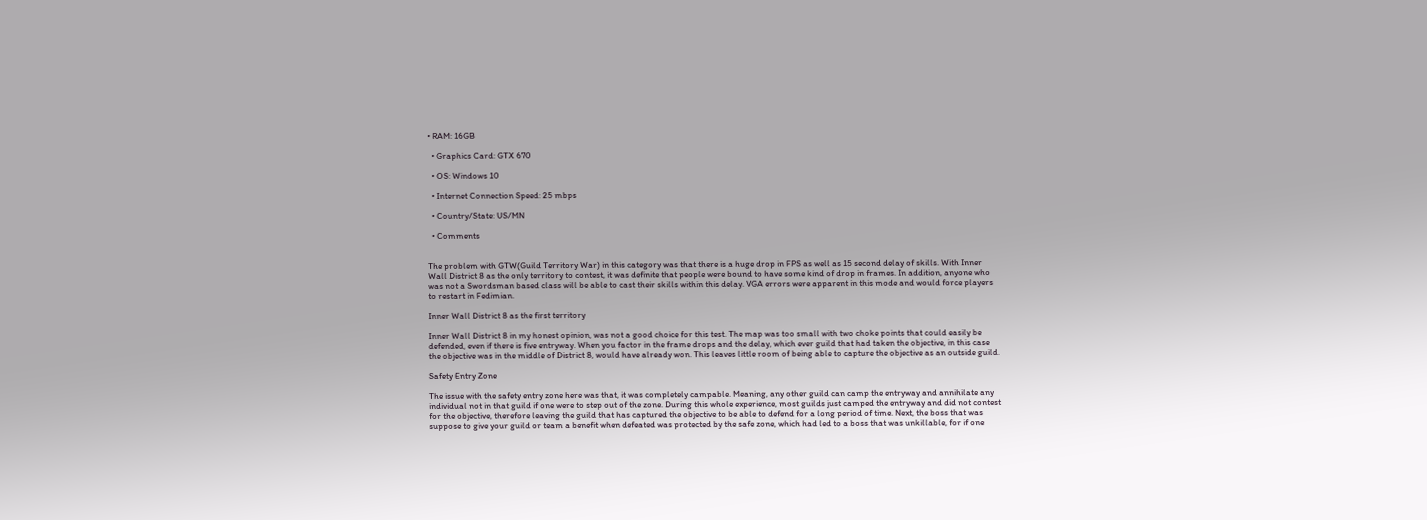• RAM: 16GB

  • Graphics Card: GTX 670

  • OS: Windows 10

  • Internet Connection Speed: 25 mbps

  • Country/State: US/MN

  • Comments


The problem with GTW(Guild Territory War) in this category was that there is a huge drop in FPS as well as 15 second delay of skills. With Inner Wall District 8 as the only territory to contest, it was definite that people were bound to have some kind of drop in frames. In addition, anyone who was not a Swordsman based class will be able to cast their skills within this delay. VGA errors were apparent in this mode and would force players to restart in Fedimian.

Inner Wall District 8 as the first territory

Inner Wall District 8 in my honest opinion, was not a good choice for this test. The map was too small with two choke points that could easily be defended, even if there is five entryway. When you factor in the frame drops and the delay, which ever guild that had taken the objective, in this case the objective was in the middle of District 8, would have already won. This leaves little room of being able to capture the objective as an outside guild.

Safety Entry Zone

The issue with the safety entry zone here was that, it was completely campable. Meaning, any other guild can camp the entryway and annihilate any individual not in that guild if one were to step out of the zone. During this whole experience, most guilds just camped the entryway and did not contest for the objective, therefore leaving the guild that has captured the objective to be able to defend for a long period of time. Next, the boss that was suppose to give your guild or team a benefit when defeated was protected by the safe zone, which had led to a boss that was unkillable, for if one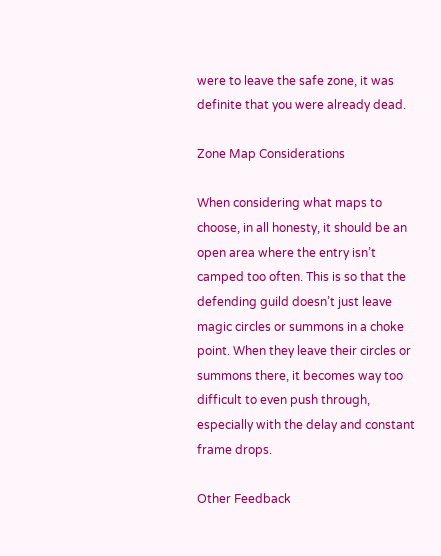were to leave the safe zone, it was definite that you were already dead.

Zone Map Considerations

When considering what maps to choose, in all honesty, it should be an open area where the entry isn’t camped too often. This is so that the defending guild doesn’t just leave magic circles or summons in a choke point. When they leave their circles or summons there, it becomes way too difficult to even push through, especially with the delay and constant frame drops.

Other Feedback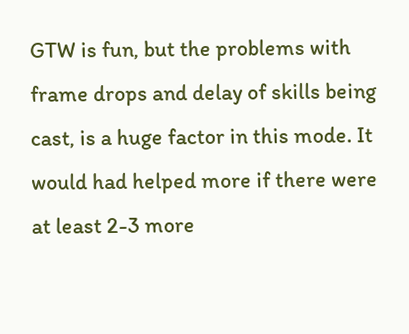GTW is fun, but the problems with frame drops and delay of skills being cast, is a huge factor in this mode. It would had helped more if there were at least 2-3 more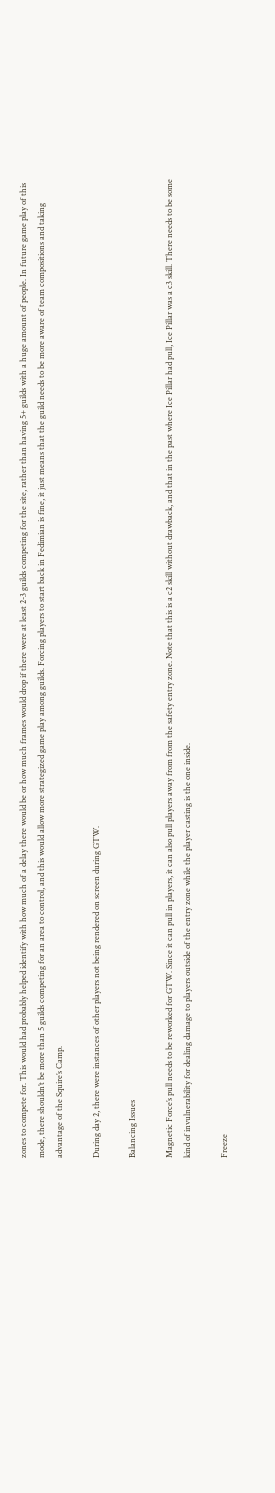zones to compete for. This would had probably helped identify with how much of a delay there would be or how much frames would drop if there were at least 2-3 guilds competing for the site, rather than having 5+ guilds with a huge amount of people. In future game play of this mode, there shouldn’t be more than 5 guilds competing for an area to control, and this would allow more strategized game play among guilds. Forcing players to start back in Fedimian is fine, it just means that the guild needs to be more aware of team compositions and taking advantage of the Squire’s Camp.

During day 2, there were instances of other players not being rendered on screen during GTW.

Balancing Issues

Magnetic Force’s pull needs to be reworked for GTW. Since it can pull in players, it can also pull players away from from the safety entry zone. Note that this is a c2 skill without drawback, and that in the past where Ice Pillar had pull, Ice Pillar was a c3 skill. There needs to be some kind of invulnerability for dealing damage to players outside of the entry zone while the player casting is the one inside.

Freeze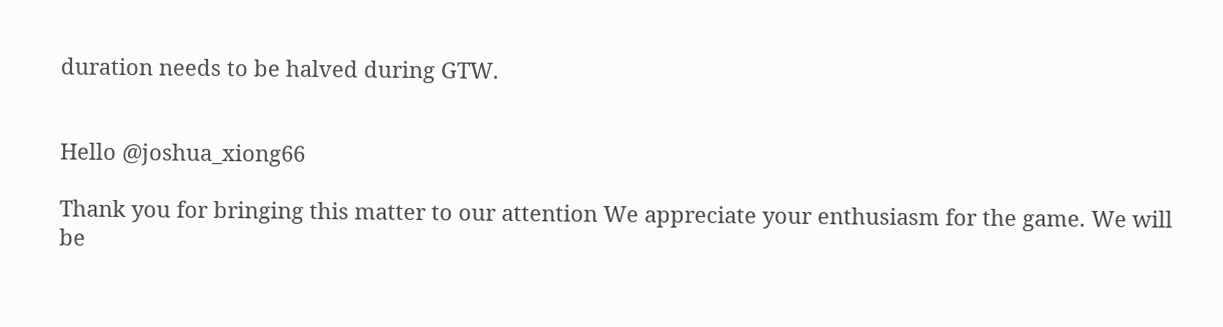duration needs to be halved during GTW.


Hello @joshua_xiong66

Thank you for bringing this matter to our attention We appreciate your enthusiasm for the game. We will be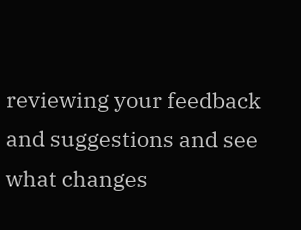reviewing your feedback and suggestions and see what changes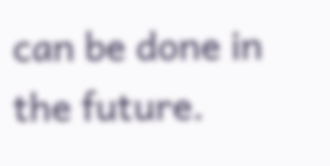can be done in the future.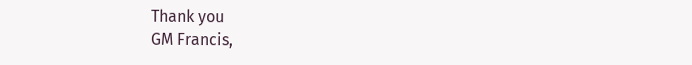Thank you
GM Francis,